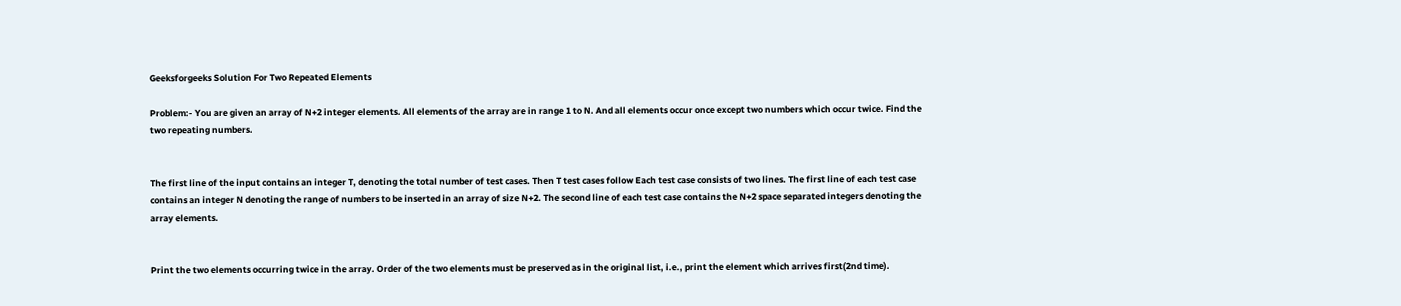Geeksforgeeks Solution For Two Repeated Elements

Problem:- You are given an array of N+2 integer elements. All elements of the array are in range 1 to N. And all elements occur once except two numbers which occur twice. Find the two repeating numbers.


The first line of the input contains an integer T, denoting the total number of test cases. Then T test cases follow Each test case consists of two lines. The first line of each test case contains an integer N denoting the range of numbers to be inserted in an array of size N+2. The second line of each test case contains the N+2 space separated integers denoting the array elements.


Print the two elements occurring twice in the array. Order of the two elements must be preserved as in the original list, i.e., print the element which arrives first(2nd time).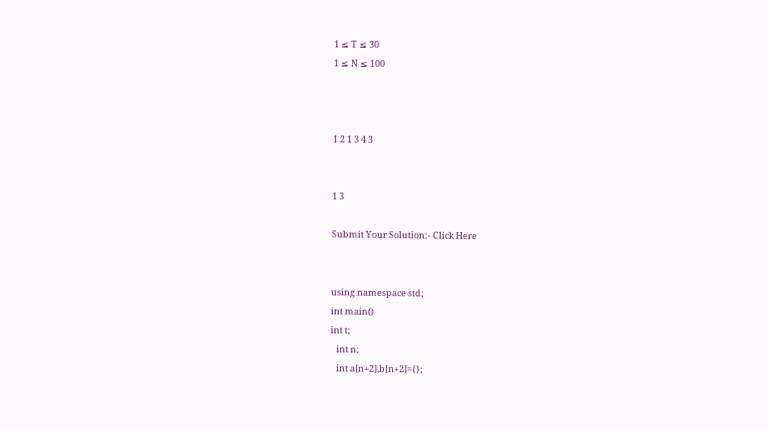1 ≤ T ≤ 30
1 ≤ N ≤ 100



1 2 1 3 4 3


1 3

Submit Your Solution:- Click Here


using namespace std;
int main()
int t;
   int n;
   int a[n+2],b[n+2]={};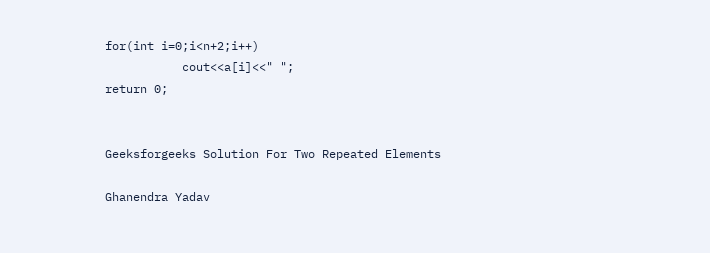for(int i=0;i<n+2;i++)
           cout<<a[i]<<" ";
return 0;


Geeksforgeeks Solution For Two Repeated Elements

Ghanendra Yadav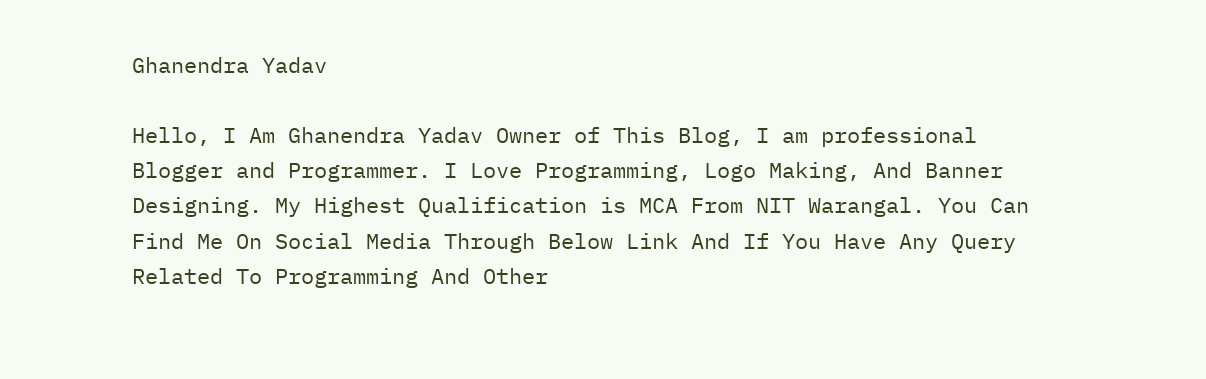Ghanendra Yadav

Hello, I Am Ghanendra Yadav Owner of This Blog, I am professional Blogger and Programmer. I Love Programming, Logo Making, And Banner Designing. My Highest Qualification is MCA From NIT Warangal. You Can Find Me On Social Media Through Below Link And If You Have Any Query Related To Programming And Other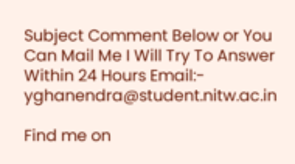Subject Comment Below or You Can Mail Me I Will Try To Answer Within 24 Hours Email:- yghanendra@student.nitw.ac.in

Find me on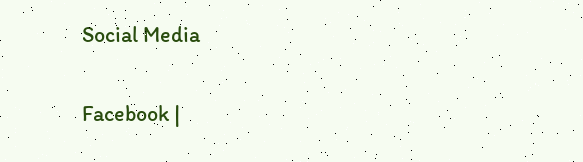Social Media

Facebook |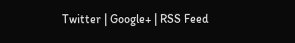Twitter | Google+ | RSS Feed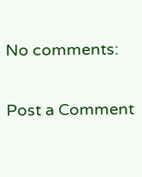No comments:

Post a Comment